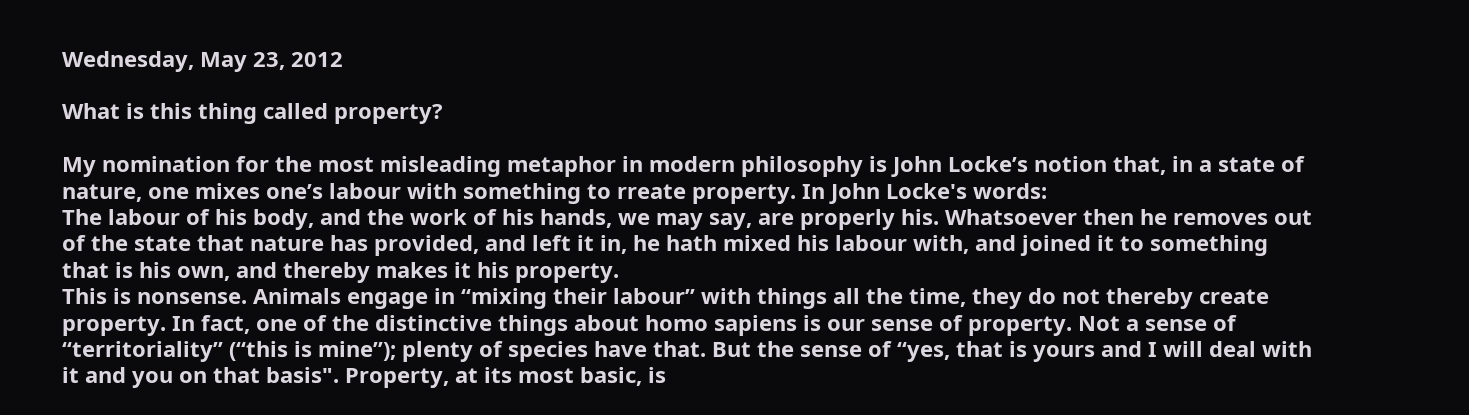Wednesday, May 23, 2012

What is this thing called property?

My nomination for the most misleading metaphor in modern philosophy is John Locke’s notion that, in a state of nature, one mixes one’s labour with something to rreate property. In John Locke's words:
The labour of his body, and the work of his hands, we may say, are properly his. Whatsoever then he removes out of the state that nature has provided, and left it in, he hath mixed his labour with, and joined it to something that is his own, and thereby makes it his property.
This is nonsense. Animals engage in “mixing their labour” with things all the time, they do not thereby create property. In fact, one of the distinctive things about homo sapiens is our sense of property. Not a sense of “territoriality” (“this is mine”); plenty of species have that. But the sense of “yes, that is yours and I will deal with it and you on that basis". Property, at its most basic, is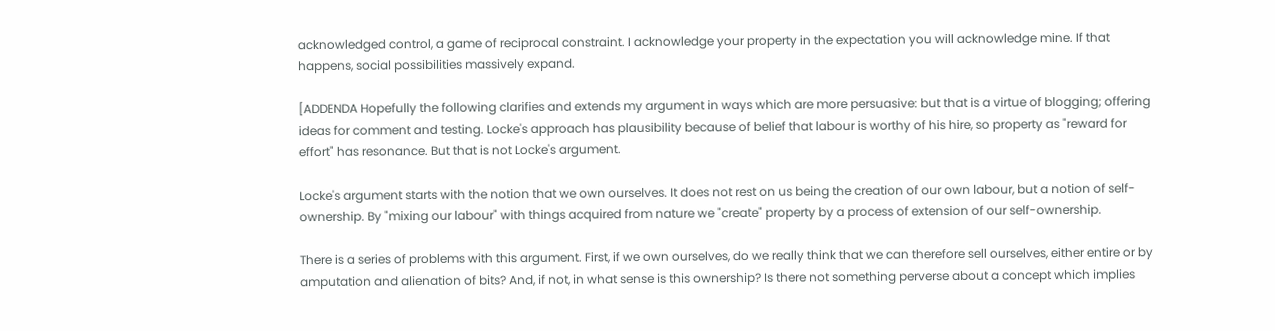acknowledged control, a game of reciprocal constraint. I acknowledge your property in the expectation you will acknowledge mine. If that happens, social possibilities massively expand.

[ADDENDA Hopefully the following clarifies and extends my argument in ways which are more persuasive: but that is a virtue of blogging; offering ideas for comment and testing. Locke's approach has plausibility because of belief that labour is worthy of his hire, so property as "reward for effort" has resonance. But that is not Locke's argument.

Locke's argument starts with the notion that we own ourselves. It does not rest on us being the creation of our own labour, but a notion of self-ownership. By "mixing our labour" with things acquired from nature we "create" property by a process of extension of our self-ownership.

There is a series of problems with this argument. First, if we own ourselves, do we really think that we can therefore sell ourselves, either entire or by amputation and alienation of bits? And, if not, in what sense is this ownership? Is there not something perverse about a concept which implies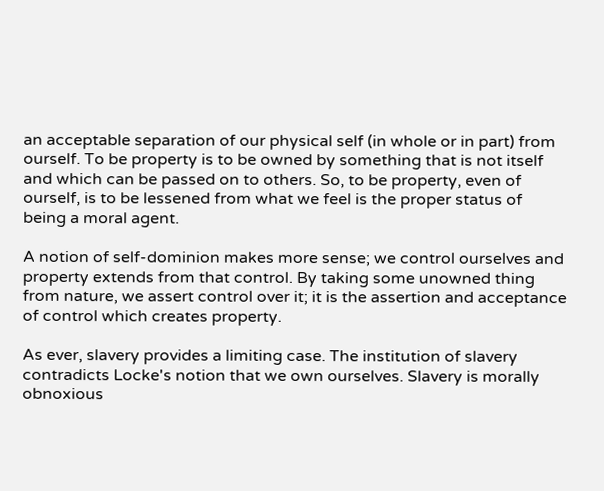an acceptable separation of our physical self (in whole or in part) from ourself. To be property is to be owned by something that is not itself and which can be passed on to others. So, to be property, even of ourself, is to be lessened from what we feel is the proper status of being a moral agent.

A notion of self-dominion makes more sense; we control ourselves and property extends from that control. By taking some unowned thing from nature, we assert control over it; it is the assertion and acceptance of control which creates property.

As ever, slavery provides a limiting case. The institution of slavery contradicts Locke's notion that we own ourselves. Slavery is morally obnoxious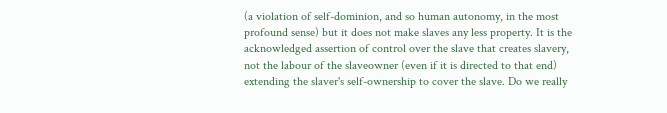(a violation of self-dominion, and so human autonomy, in the most profound sense) but it does not make slaves any less property. It is the acknowledged assertion of control over the slave that creates slavery, not the labour of the slaveowner (even if it is directed to that end) extending the slaver's self-ownership to cover the slave. Do we really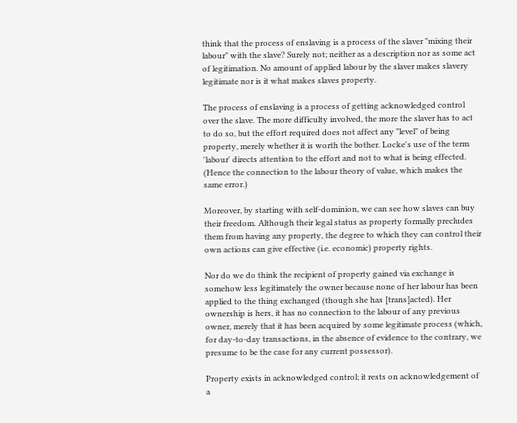think that the process of enslaving is a process of the slaver "mixing their labour" with the slave? Surely not; neither as a description nor as some act of legitimation. No amount of applied labour by the slaver makes slavery legitimate nor is it what makes slaves property.

The process of enslaving is a process of getting acknowledged control over the slave. The more difficulty involved, the more the slaver has to act to do so, but the effort required does not affect any "level" of being property, merely whether it is worth the bother. Locke's use of the term 'labour' directs attention to the effort and not to what is being effected. (Hence the connection to the labour theory of value, which makes the same error.)

Moreover, by starting with self-dominion, we can see how slaves can buy their freedom. Although their legal status as property formally precludes them from having any property, the degree to which they can control their own actions can give effective (i.e. economic) property rights.

Nor do we do think the recipient of property gained via exchange is somehow less legitimately the owner because none of her labour has been applied to the thing exchanged (though she has [trans]acted). Her ownership is hers, it has no connection to the labour of any previous owner, merely that it has been acquired by some legitimate process (which, for day-to-day transactions, in the absence of evidence to the contrary, we presume to be the case for any current possessor).

Property exists in acknowledged control; it rests on acknowledgement of a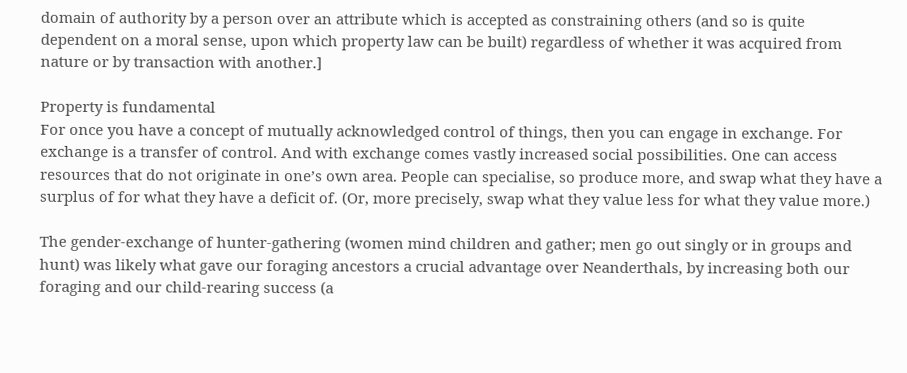domain of authority by a person over an attribute which is accepted as constraining others (and so is quite dependent on a moral sense, upon which property law can be built) regardless of whether it was acquired from nature or by transaction with another.]

Property is fundamental
For once you have a concept of mutually acknowledged control of things, then you can engage in exchange. For exchange is a transfer of control. And with exchange comes vastly increased social possibilities. One can access resources that do not originate in one’s own area. People can specialise, so produce more, and swap what they have a surplus of for what they have a deficit of. (Or, more precisely, swap what they value less for what they value more.)

The gender-exchange of hunter-gathering (women mind children and gather; men go out singly or in groups and hunt) was likely what gave our foraging ancestors a crucial advantage over Neanderthals, by increasing both our foraging and our child-rearing success (a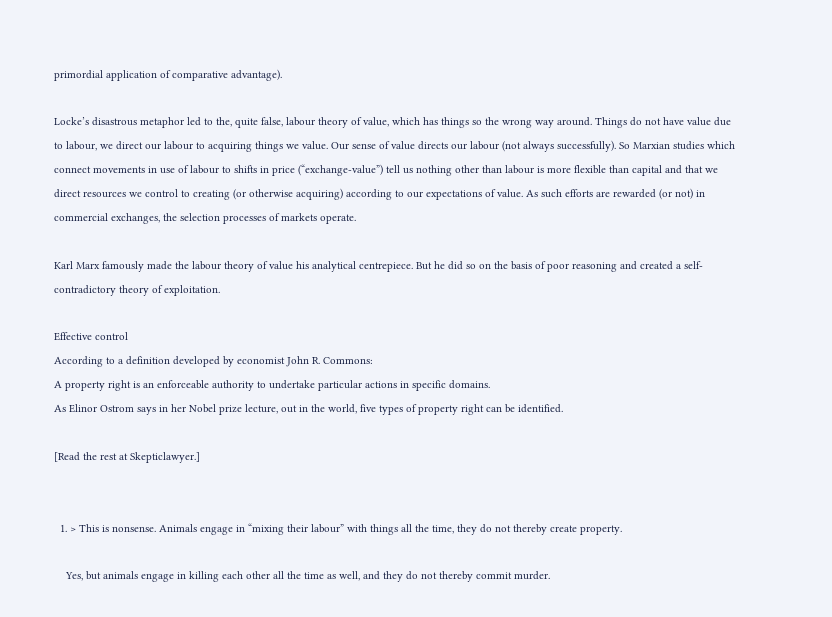primordial application of comparative advantage).

Locke’s disastrous metaphor led to the, quite false, labour theory of value, which has things so the wrong way around. Things do not have value due to labour, we direct our labour to acquiring things we value. Our sense of value directs our labour (not always successfully). So Marxian studies which connect movements in use of labour to shifts in price (“exchange-value”) tell us nothing other than labour is more flexible than capital and that we direct resources we control to creating (or otherwise acquiring) according to our expectations of value. As such efforts are rewarded (or not) in commercial exchanges, the selection processes of markets operate.

Karl Marx famously made the labour theory of value his analytical centrepiece. But he did so on the basis of poor reasoning and created a self-contradictory theory of exploitation.

Effective control
According to a definition developed by economist John R. Commons:
A property right is an enforceable authority to undertake particular actions in specific domains.
As Elinor Ostrom says in her Nobel prize lecture, out in the world, five types of property right can be identified.

[Read the rest at Skepticlawyer.]


  1. > This is nonsense. Animals engage in “mixing their labour” with things all the time, they do not thereby create property.

    Yes, but animals engage in killing each other all the time as well, and they do not thereby commit murder.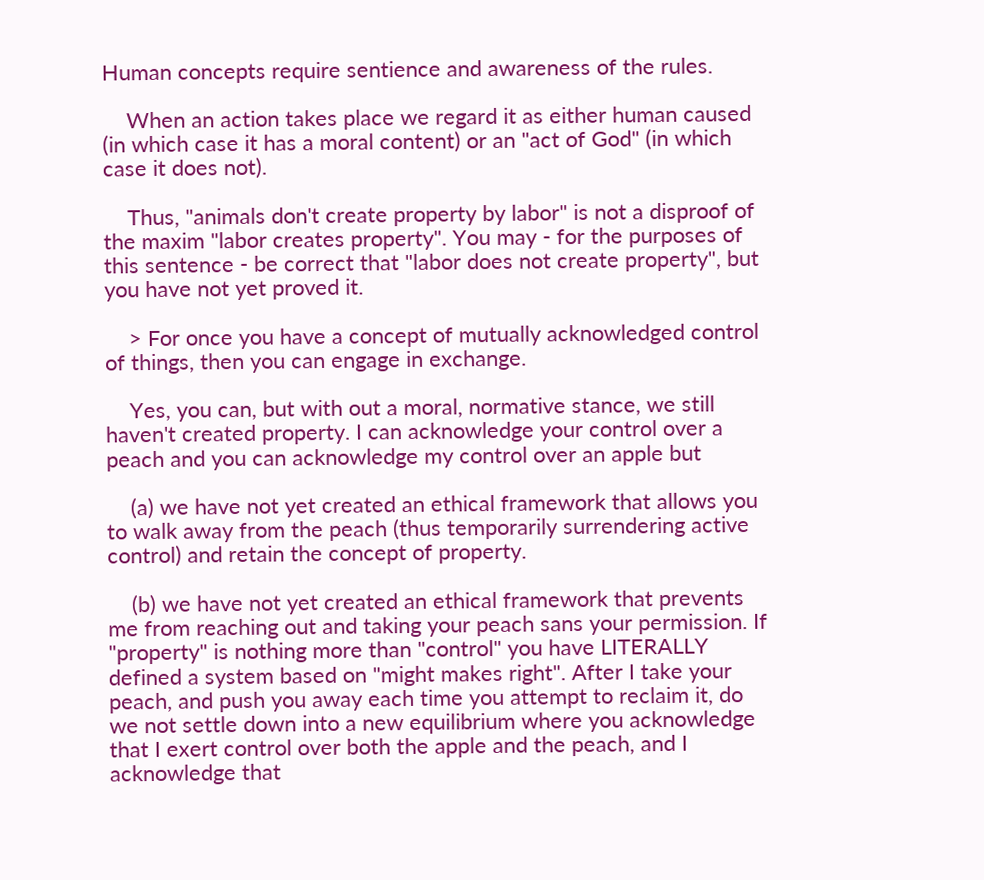Human concepts require sentience and awareness of the rules.

    When an action takes place we regard it as either human caused (in which case it has a moral content) or an "act of God" (in which case it does not).

    Thus, "animals don't create property by labor" is not a disproof of the maxim "labor creates property". You may - for the purposes of this sentence - be correct that "labor does not create property", but you have not yet proved it.

    > For once you have a concept of mutually acknowledged control of things, then you can engage in exchange.

    Yes, you can, but with out a moral, normative stance, we still haven't created property. I can acknowledge your control over a peach and you can acknowledge my control over an apple but

    (a) we have not yet created an ethical framework that allows you to walk away from the peach (thus temporarily surrendering active control) and retain the concept of property.

    (b) we have not yet created an ethical framework that prevents me from reaching out and taking your peach sans your permission. If "property" is nothing more than "control" you have LITERALLY defined a system based on "might makes right". After I take your peach, and push you away each time you attempt to reclaim it, do we not settle down into a new equilibrium where you acknowledge that I exert control over both the apple and the peach, and I acknowledge that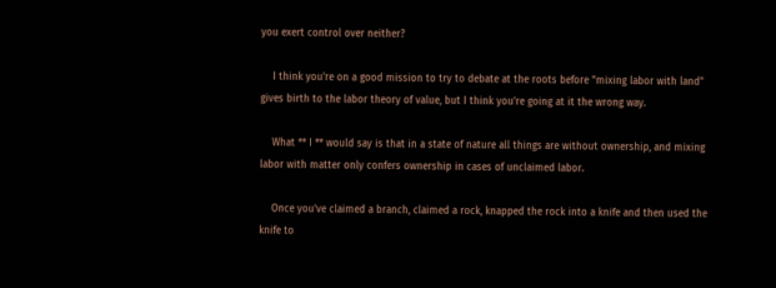you exert control over neither?

    I think you're on a good mission to try to debate at the roots before "mixing labor with land" gives birth to the labor theory of value, but I think you're going at it the wrong way.

    What ** I ** would say is that in a state of nature all things are without ownership, and mixing labor with matter only confers ownership in cases of unclaimed labor.

    Once you've claimed a branch, claimed a rock, knapped the rock into a knife and then used the knife to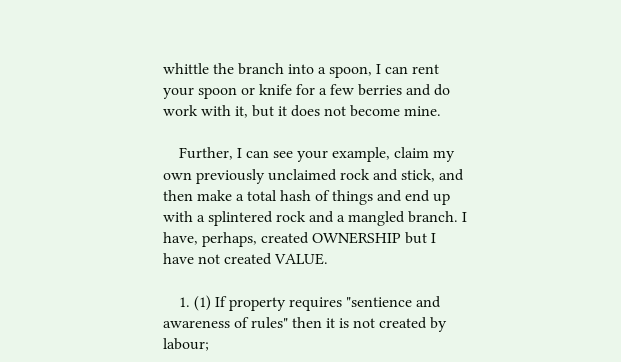whittle the branch into a spoon, I can rent your spoon or knife for a few berries and do work with it, but it does not become mine.

    Further, I can see your example, claim my own previously unclaimed rock and stick, and then make a total hash of things and end up with a splintered rock and a mangled branch. I have, perhaps, created OWNERSHIP but I have not created VALUE.

    1. (1) If property requires "sentience and awareness of rules" then it is not created by labour;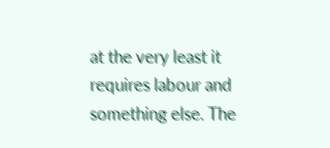at the very least it requires labour and something else. The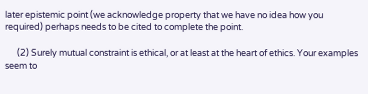later epistemic point (we acknowledge property that we have no idea how you required) perhaps needs to be cited to complete the point.

      (2) Surely mutual constraint is ethical, or at least at the heart of ethics. Your examples seem to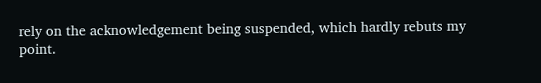rely on the acknowledgement being suspended, which hardly rebuts my point.